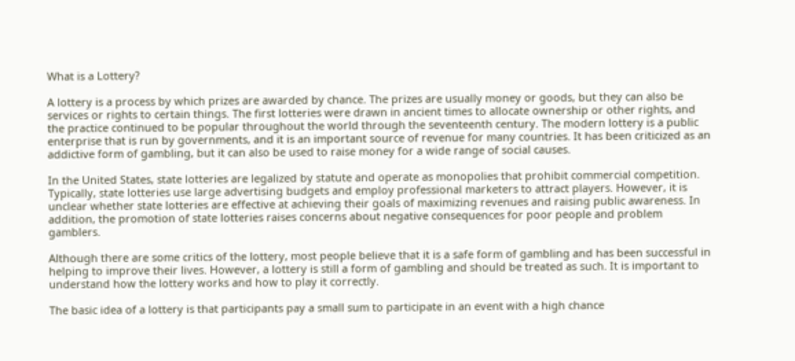What is a Lottery?

A lottery is a process by which prizes are awarded by chance. The prizes are usually money or goods, but they can also be services or rights to certain things. The first lotteries were drawn in ancient times to allocate ownership or other rights, and the practice continued to be popular throughout the world through the seventeenth century. The modern lottery is a public enterprise that is run by governments, and it is an important source of revenue for many countries. It has been criticized as an addictive form of gambling, but it can also be used to raise money for a wide range of social causes.

In the United States, state lotteries are legalized by statute and operate as monopolies that prohibit commercial competition. Typically, state lotteries use large advertising budgets and employ professional marketers to attract players. However, it is unclear whether state lotteries are effective at achieving their goals of maximizing revenues and raising public awareness. In addition, the promotion of state lotteries raises concerns about negative consequences for poor people and problem gamblers.

Although there are some critics of the lottery, most people believe that it is a safe form of gambling and has been successful in helping to improve their lives. However, a lottery is still a form of gambling and should be treated as such. It is important to understand how the lottery works and how to play it correctly.

The basic idea of a lottery is that participants pay a small sum to participate in an event with a high chance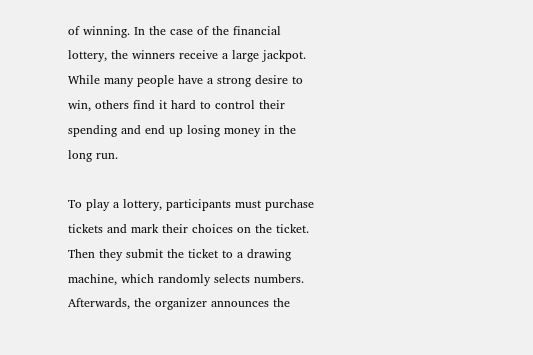of winning. In the case of the financial lottery, the winners receive a large jackpot. While many people have a strong desire to win, others find it hard to control their spending and end up losing money in the long run.

To play a lottery, participants must purchase tickets and mark their choices on the ticket. Then they submit the ticket to a drawing machine, which randomly selects numbers. Afterwards, the organizer announces the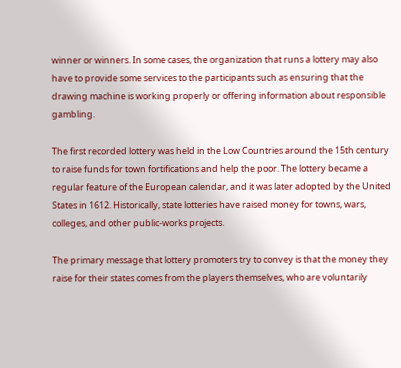winner or winners. In some cases, the organization that runs a lottery may also have to provide some services to the participants such as ensuring that the drawing machine is working properly or offering information about responsible gambling.

The first recorded lottery was held in the Low Countries around the 15th century to raise funds for town fortifications and help the poor. The lottery became a regular feature of the European calendar, and it was later adopted by the United States in 1612. Historically, state lotteries have raised money for towns, wars, colleges, and other public-works projects.

The primary message that lottery promoters try to convey is that the money they raise for their states comes from the players themselves, who are voluntarily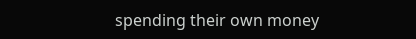spending their own money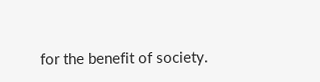for the benefit of society.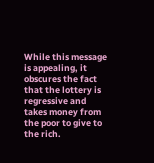While this message is appealing, it obscures the fact that the lottery is regressive and takes money from the poor to give to the rich.